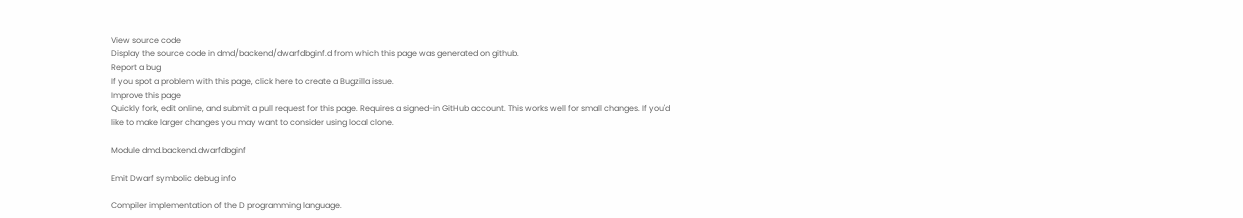View source code
Display the source code in dmd/backend/dwarfdbginf.d from which this page was generated on github.
Report a bug
If you spot a problem with this page, click here to create a Bugzilla issue.
Improve this page
Quickly fork, edit online, and submit a pull request for this page. Requires a signed-in GitHub account. This works well for small changes. If you'd like to make larger changes you may want to consider using local clone.

Module dmd.backend.dwarfdbginf

Emit Dwarf symbolic debug info

Compiler implementation of the D programming language.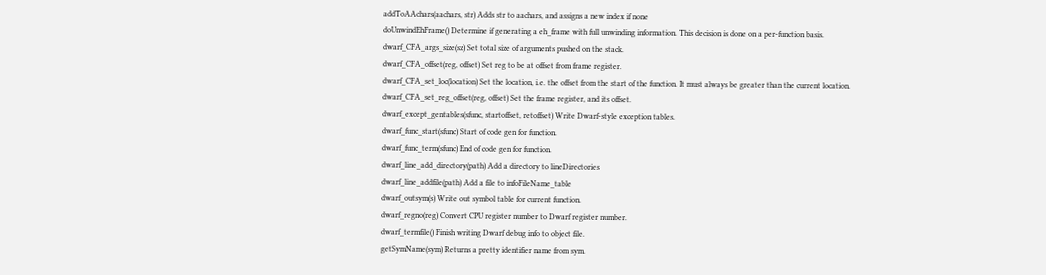addToAAchars(aachars, str) Adds str to aachars, and assigns a new index if none
doUnwindEhFrame() Determine if generating a eh_frame with full unwinding information. This decision is done on a per-function basis.
dwarf_CFA_args_size(sz) Set total size of arguments pushed on the stack.
dwarf_CFA_offset(reg, offset) Set reg to be at offset from frame register.
dwarf_CFA_set_loc(location) Set the location, i.e. the offset from the start of the function. It must always be greater than the current location.
dwarf_CFA_set_reg_offset(reg, offset) Set the frame register, and its offset.
dwarf_except_gentables(sfunc, startoffset, retoffset) Write Dwarf-style exception tables.
dwarf_func_start(sfunc) Start of code gen for function.
dwarf_func_term(sfunc) End of code gen for function.
dwarf_line_add_directory(path) Add a directory to lineDirectories
dwarf_line_addfile(path) Add a file to infoFileName_table
dwarf_outsym(s) Write out symbol table for current function.
dwarf_regno(reg) Convert CPU register number to Dwarf register number.
dwarf_termfile() Finish writing Dwarf debug info to object file.
getSymName(sym) Returns a pretty identifier name from sym.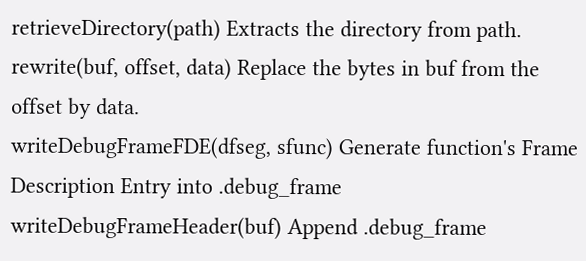retrieveDirectory(path) Extracts the directory from path.
rewrite(buf, offset, data) Replace the bytes in buf from the offset by data.
writeDebugFrameFDE(dfseg, sfunc) Generate function's Frame Description Entry into .debug_frame
writeDebugFrameHeader(buf) Append .debug_frame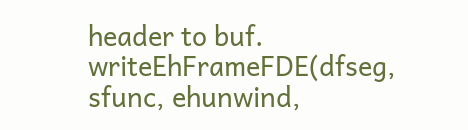header to buf.
writeEhFrameFDE(dfseg, sfunc, ehunwind,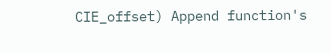CIE_offset) Append function's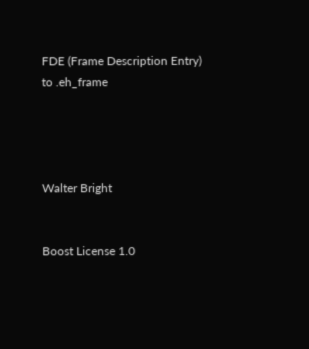FDE (Frame Description Entry) to .eh_frame




Walter Bright


Boost License 1.0